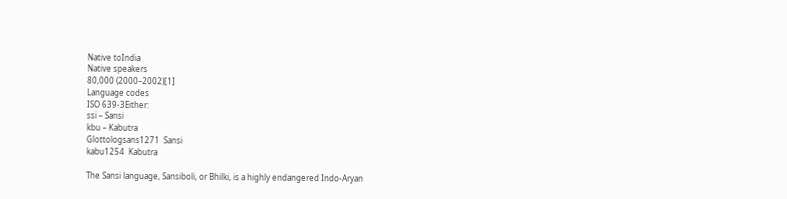Native toIndia
Native speakers
80,000 (2000–2002)[1]
Language codes
ISO 639-3Either:
ssi – Sansi
kbu – Kabutra
Glottologsans1271  Sansi
kabu1254  Kabutra

The Sansi language, Sansiboli, or Bhilki, is a highly endangered Indo-Aryan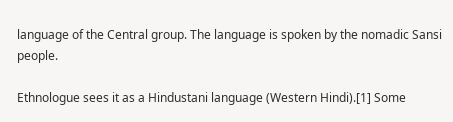language of the Central group. The language is spoken by the nomadic Sansi people.

Ethnologue sees it as a Hindustani language (Western Hindi).[1] Some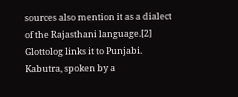sources also mention it as a dialect of the Rajasthani language.[2] Glottolog links it to Punjabi. Kabutra, spoken by a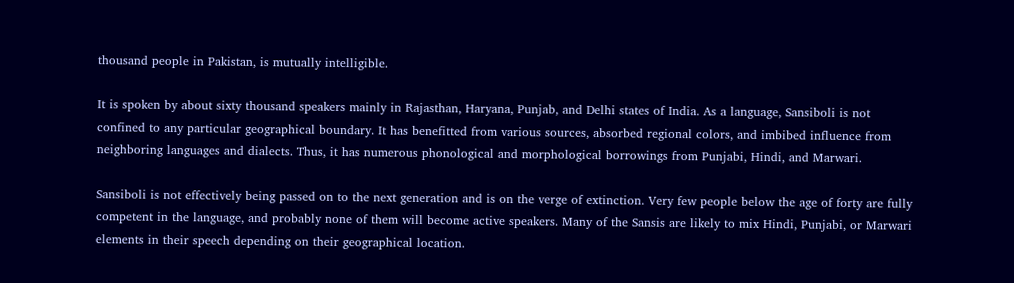thousand people in Pakistan, is mutually intelligible.

It is spoken by about sixty thousand speakers mainly in Rajasthan, Haryana, Punjab, and Delhi states of India. As a language, Sansiboli is not confined to any particular geographical boundary. It has benefitted from various sources, absorbed regional colors, and imbibed influence from neighboring languages and dialects. Thus, it has numerous phonological and morphological borrowings from Punjabi, Hindi, and Marwari.

Sansiboli is not effectively being passed on to the next generation and is on the verge of extinction. Very few people below the age of forty are fully competent in the language, and probably none of them will become active speakers. Many of the Sansis are likely to mix Hindi, Punjabi, or Marwari elements in their speech depending on their geographical location.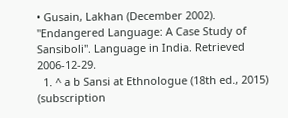• Gusain, Lakhan (December 2002). "Endangered Language: A Case Study of Sansiboli". Language in India. Retrieved 2006-12-29.
  1. ^ a b Sansi at Ethnologue (18th ed., 2015) (subscription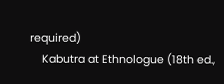required)
    Kabutra at Ethnologue (18th ed.,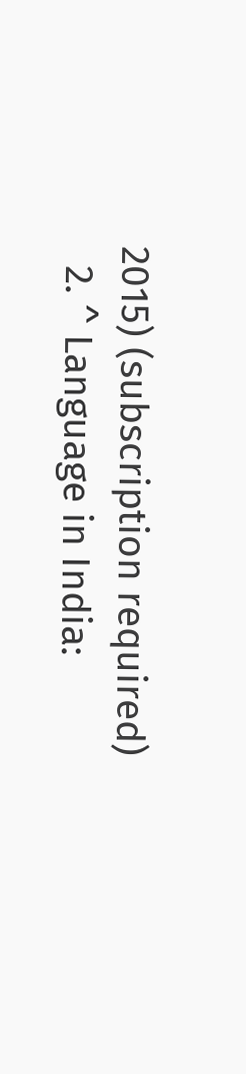2015) (subscription required)
  2. ^ Language in India: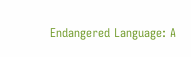Endangered Language: A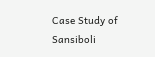Case Study of Sansiboli